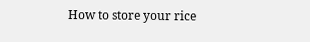How to store your rice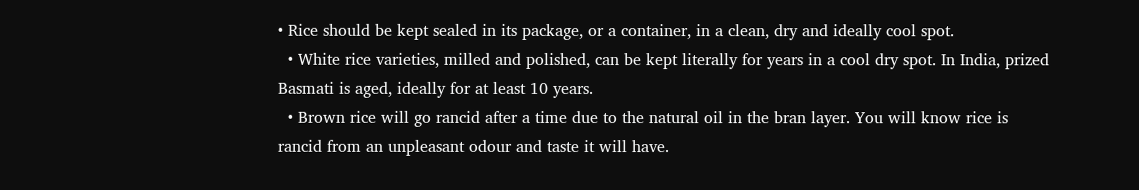• Rice should be kept sealed in its package, or a container, in a clean, dry and ideally cool spot.
  • White rice varieties, milled and polished, can be kept literally for years in a cool dry spot. In India, prized Basmati is aged, ideally for at least 10 years.
  • Brown rice will go rancid after a time due to the natural oil in the bran layer. You will know rice is rancid from an unpleasant odour and taste it will have.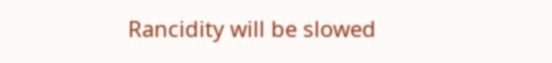Rancidity will be slowed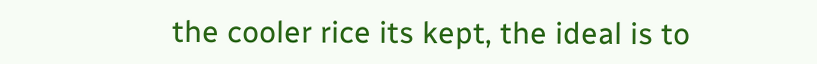the cooler rice its kept, the ideal is to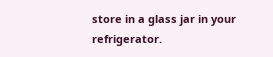store in a glass jar in your refrigerator.